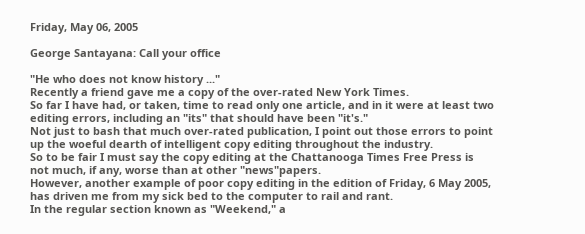Friday, May 06, 2005

George Santayana: Call your office

"He who does not know history ..."
Recently a friend gave me a copy of the over-rated New York Times.
So far I have had, or taken, time to read only one article, and in it were at least two editing errors, including an "its" that should have been "it's."
Not just to bash that much over-rated publication, I point out those errors to point up the woeful dearth of intelligent copy editing throughout the industry.
So to be fair I must say the copy editing at the Chattanooga Times Free Press is not much, if any, worse than at other "news"papers.
However, another example of poor copy editing in the edition of Friday, 6 May 2005, has driven me from my sick bed to the computer to rail and rant.
In the regular section known as "Weekend," a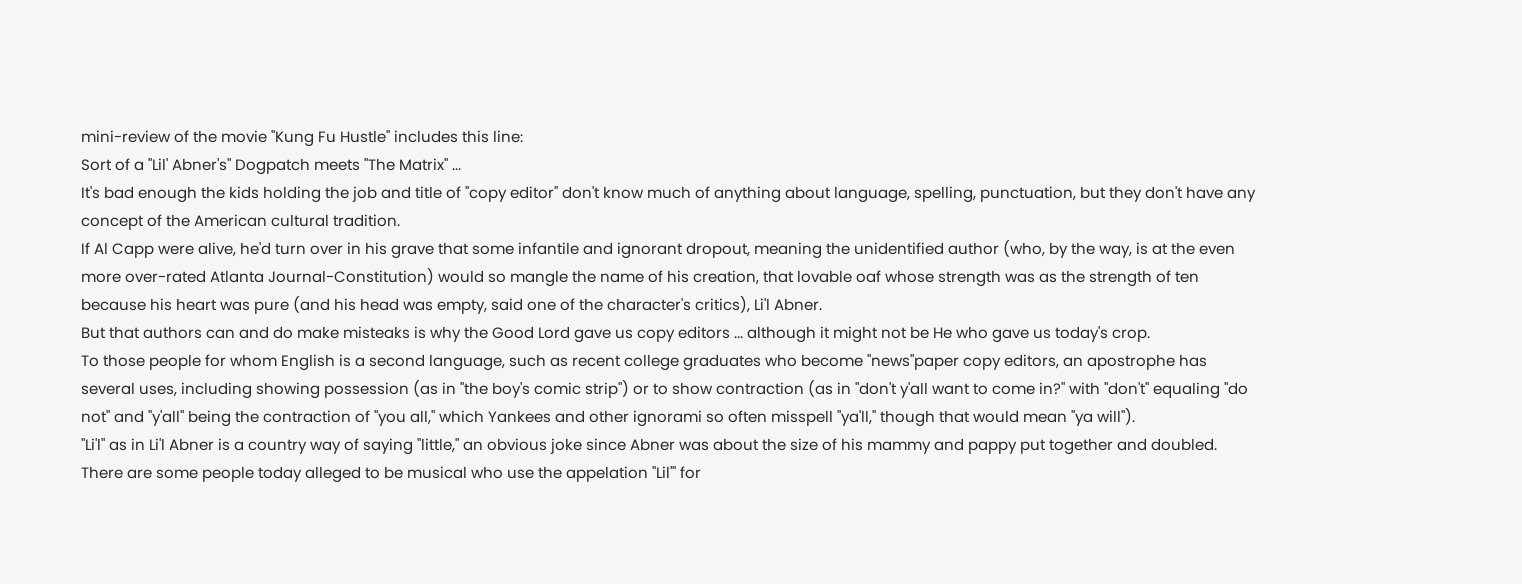mini-review of the movie "Kung Fu Hustle" includes this line:
Sort of a "Lil' Abner's" Dogpatch meets "The Matrix" ...
It's bad enough the kids holding the job and title of "copy editor" don't know much of anything about language, spelling, punctuation, but they don't have any concept of the American cultural tradition.
If Al Capp were alive, he'd turn over in his grave that some infantile and ignorant dropout, meaning the unidentified author (who, by the way, is at the even more over-rated Atlanta Journal-Constitution) would so mangle the name of his creation, that lovable oaf whose strength was as the strength of ten because his heart was pure (and his head was empty, said one of the character's critics), Li'l Abner.
But that authors can and do make misteaks is why the Good Lord gave us copy editors ... although it might not be He who gave us today's crop.
To those people for whom English is a second language, such as recent college graduates who become "news"paper copy editors, an apostrophe has several uses, including showing possession (as in "the boy's comic strip") or to show contraction (as in "don't y'all want to come in?" with "don't" equaling "do not" and "y'all" being the contraction of "you all," which Yankees and other ignorami so often misspell "ya'll," though that would mean "ya will").
"Li'l" as in Li'l Abner is a country way of saying "little," an obvious joke since Abner was about the size of his mammy and pappy put together and doubled.
There are some people today alleged to be musical who use the appelation "Lil'" for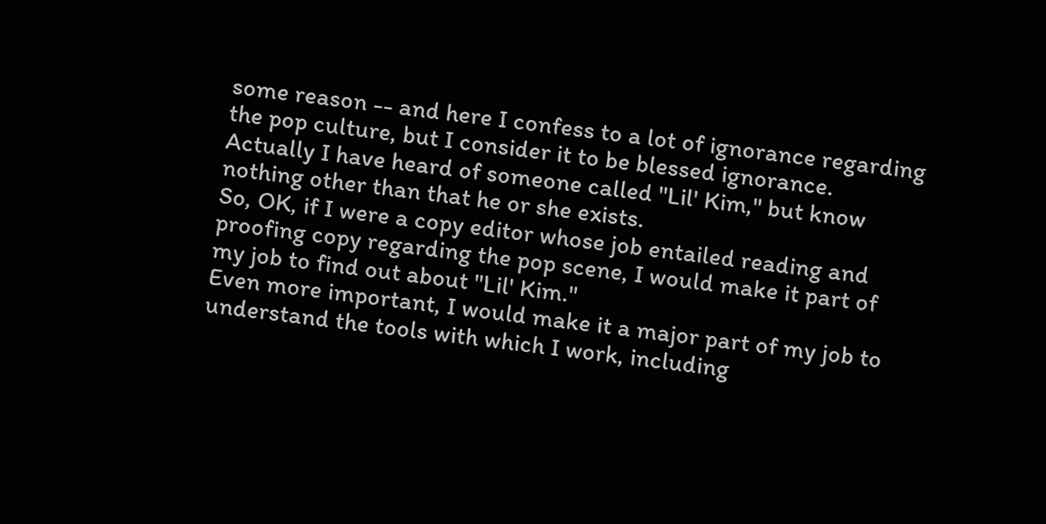some reason -- and here I confess to a lot of ignorance regarding the pop culture, but I consider it to be blessed ignorance.
Actually I have heard of someone called "Lil' Kim," but know nothing other than that he or she exists.
So, OK, if I were a copy editor whose job entailed reading and proofing copy regarding the pop scene, I would make it part of my job to find out about "Lil' Kim."
Even more important, I would make it a major part of my job to understand the tools with which I work, including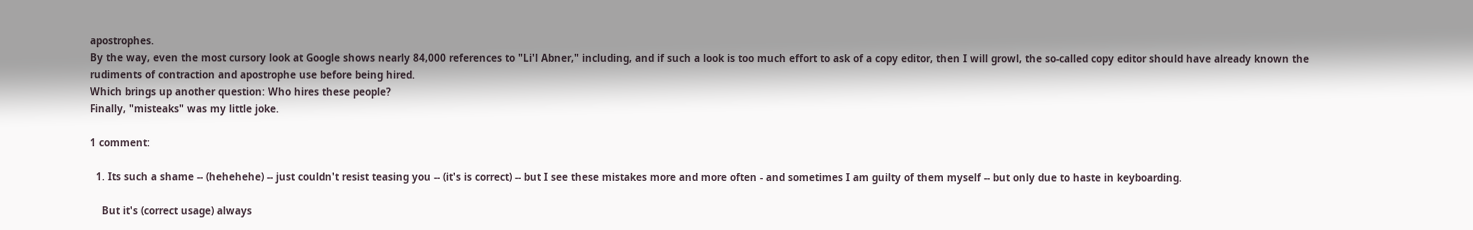apostrophes.
By the way, even the most cursory look at Google shows nearly 84,000 references to "Li'l Abner," including, and if such a look is too much effort to ask of a copy editor, then I will growl, the so-called copy editor should have already known the rudiments of contraction and apostrophe use before being hired.
Which brings up another question: Who hires these people?
Finally, "misteaks" was my little joke.

1 comment:

  1. Its such a shame -- (hehehehe) -- just couldn't resist teasing you -- (it's is correct) -- but I see these mistakes more and more often - and sometimes I am guilty of them myself -- but only due to haste in keyboarding.

    But it's (correct usage) always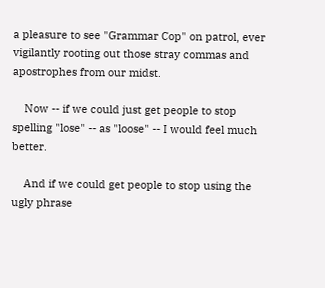a pleasure to see "Grammar Cop" on patrol, ever vigilantly rooting out those stray commas and apostrophes from our midst.

    Now -- if we could just get people to stop spelling "lose" -- as "loose" -- I would feel much better.

    And if we could get people to stop using the ugly phrase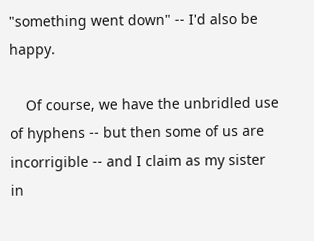"something went down" -- I'd also be happy.

    Of course, we have the unbridled use of hyphens -- but then some of us are incorrigible -- and I claim as my sister in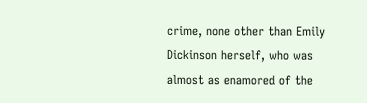crime, none other than Emily Dickinson herself, who was almost as enamored of the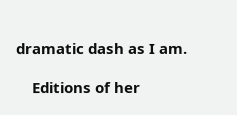dramatic dash as I am.

    Editions of her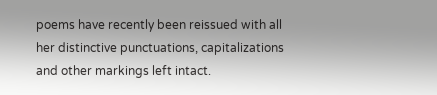poems have recently been reissued with all her distinctive punctuations, capitalizations and other markings left intact.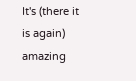It's (there it is again) amazing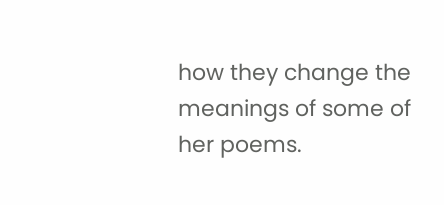how they change the meanings of some of her poems.